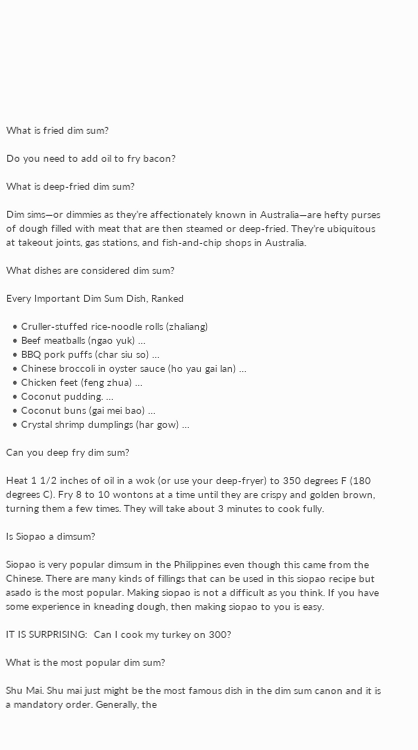What is fried dim sum?

Do you need to add oil to fry bacon?

What is deep-fried dim sum?

Dim sims—or dimmies as they’re affectionately known in Australia—are hefty purses of dough filled with meat that are then steamed or deep-fried. They’re ubiquitous at takeout joints, gas stations, and fish-and-chip shops in Australia.

What dishes are considered dim sum?

Every Important Dim Sum Dish, Ranked

  • Cruller-stuffed rice-noodle rolls (zhaliang)
  • Beef meatballs (ngao yuk) …
  • BBQ pork puffs (char siu so) …
  • Chinese broccoli in oyster sauce (ho yau gai lan) …
  • Chicken feet (feng zhua) …
  • Coconut pudding. …
  • Coconut buns (gai mei bao) …
  • Crystal shrimp dumplings (har gow) …

Can you deep fry dim sum?

Heat 1 1/2 inches of oil in a wok (or use your deep-fryer) to 350 degrees F (180 degrees C). Fry 8 to 10 wontons at a time until they are crispy and golden brown, turning them a few times. They will take about 3 minutes to cook fully.

Is Siopao a dimsum?

Siopao is very popular dimsum in the Philippines even though this came from the Chinese. There are many kinds of fillings that can be used in this siopao recipe but asado is the most popular. Making siopao is not a difficult as you think. If you have some experience in kneading dough, then making siopao to you is easy.

IT IS SURPRISING:  Can I cook my turkey on 300?

What is the most popular dim sum?

Shu Mai. Shu mai just might be the most famous dish in the dim sum canon and it is a mandatory order. Generally, the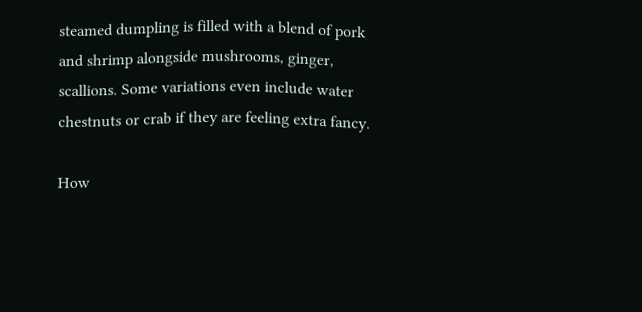steamed dumpling is filled with a blend of pork and shrimp alongside mushrooms, ginger, scallions. Some variations even include water chestnuts or crab if they are feeling extra fancy.

How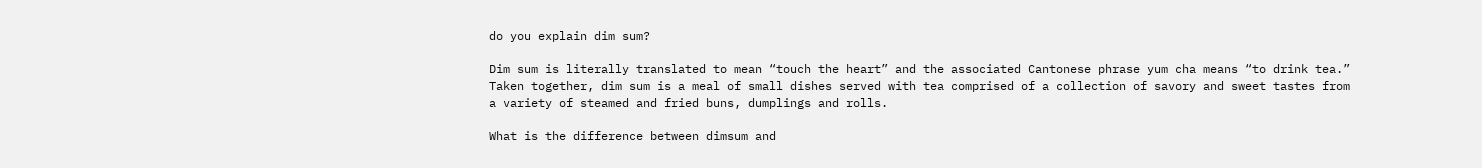do you explain dim sum?

Dim sum is literally translated to mean “touch the heart” and the associated Cantonese phrase yum cha means “to drink tea.” Taken together, dim sum is a meal of small dishes served with tea comprised of a collection of savory and sweet tastes from a variety of steamed and fried buns, dumplings and rolls.

What is the difference between dimsum and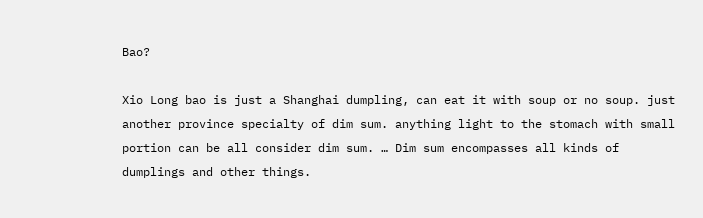Bao?

Xio Long bao is just a Shanghai dumpling, can eat it with soup or no soup. just another province specialty of dim sum. anything light to the stomach with small portion can be all consider dim sum. … Dim sum encompasses all kinds of dumplings and other things.